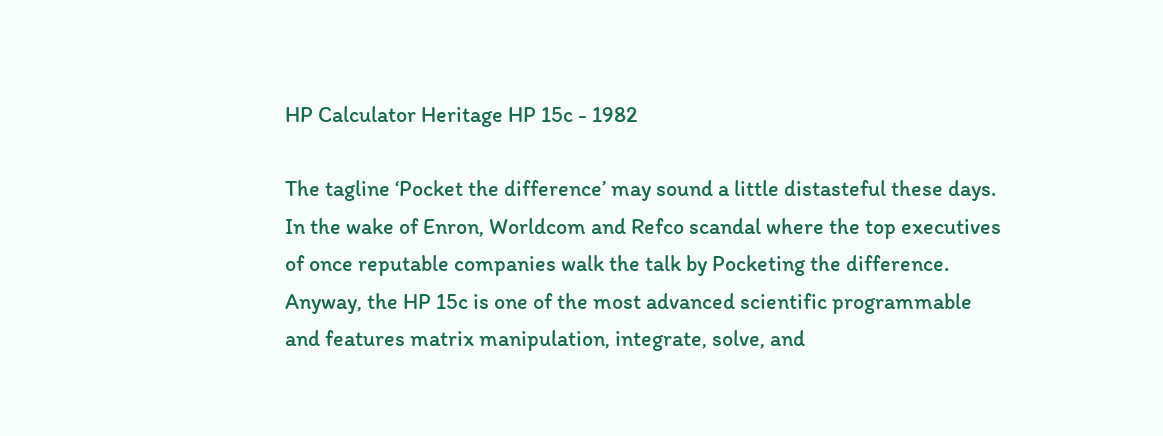HP Calculator Heritage HP 15c - 1982

The tagline ‘Pocket the difference’ may sound a little distasteful these days. In the wake of Enron, Worldcom and Refco scandal where the top executives of once reputable companies walk the talk by Pocketing the difference. Anyway, the HP 15c is one of the most advanced scientific programmable and features matrix manipulation, integrate, solve, and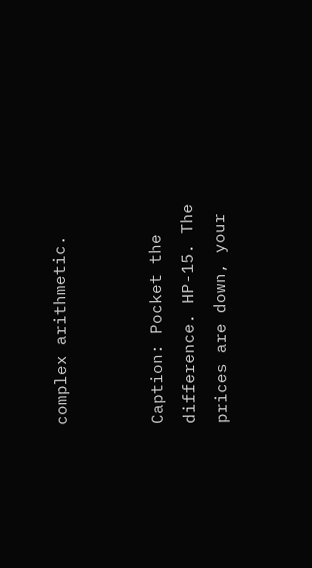complex arithmetic.


Caption: Pocket the difference. HP-15. The prices are down, your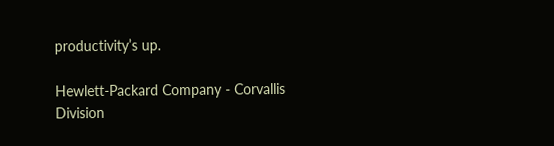productivity’s up.

Hewlett-Packard Company - Corvallis Division